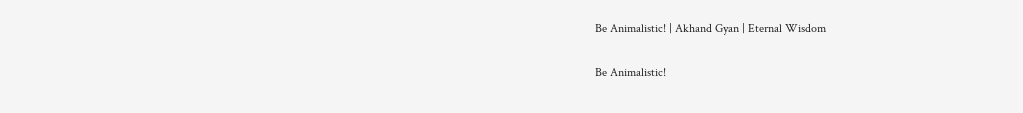Be Animalistic! | Akhand Gyan | Eternal Wisdom

Be Animalistic!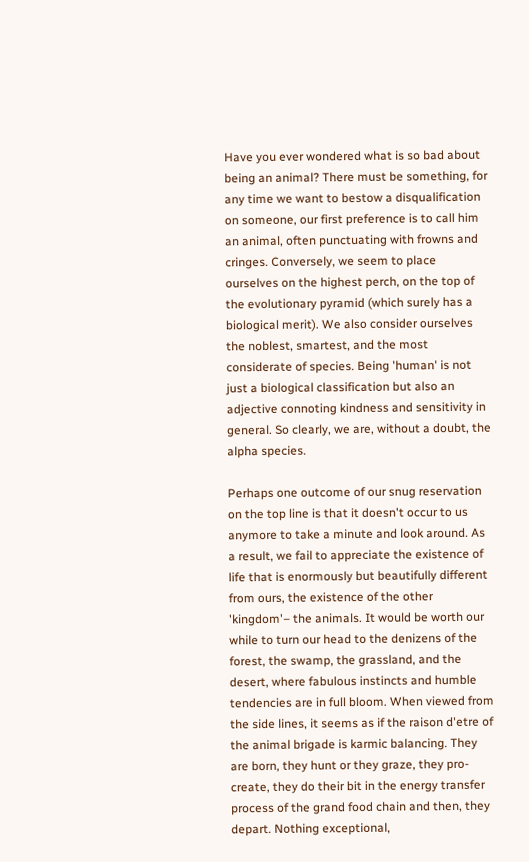Have you ever wondered what is so bad about being an animal? There must be something, for any time we want to bestow a disqualification on someone, our first preference is to call him an animal, often punctuating with frowns and cringes. Conversely, we seem to place ourselves on the highest perch, on the top of the evolutionary pyramid (which surely has a biological merit). We also consider ourselves the noblest, smartest, and the most considerate of species. Being 'human' is not just a biological classification but also an adjective connoting kindness and sensitivity in general. So clearly, we are, without a doubt, the alpha species.

Perhaps one outcome of our snug reservation on the top line is that it doesn't occur to us anymore to take a minute and look around. As a result, we fail to appreciate the existence of life that is enormously but beautifully different from ours, the existence of the other 'kingdom'– the animals. It would be worth our while to turn our head to the denizens of the forest, the swamp, the grassland, and the desert, where fabulous instincts and humble tendencies are in full bloom. When viewed from the side lines, it seems as if the raison d'etre of the animal brigade is karmic balancing. They are born, they hunt or they graze, they pro-create, they do their bit in the energy transfer process of the grand food chain and then, they depart. Nothing exceptional,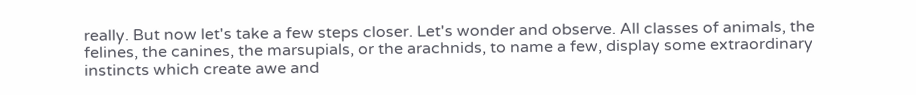really. But now let's take a few steps closer. Let's wonder and observe. All classes of animals, the felines, the canines, the marsupials, or the arachnids, to name a few, display some extraordinary instincts which create awe and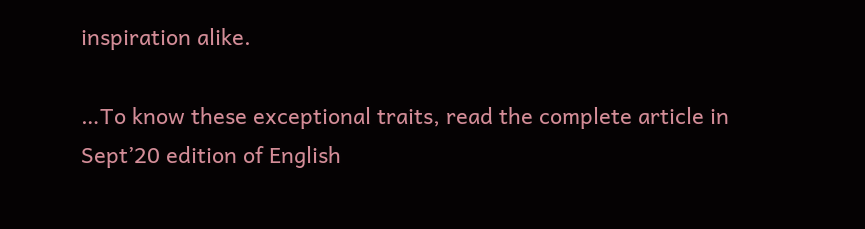inspiration alike.

…To know these exceptional traits, read the complete article in Sept’20 edition of English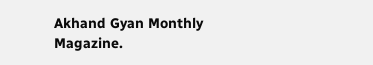Akhand Gyan Monthly Magazine.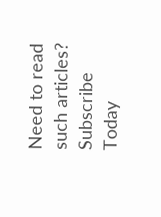Need to read such articles? Subscribe Today